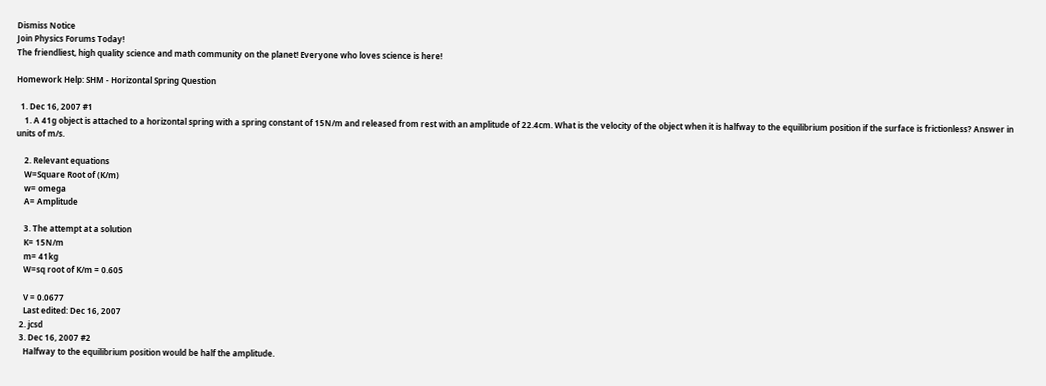Dismiss Notice
Join Physics Forums Today!
The friendliest, high quality science and math community on the planet! Everyone who loves science is here!

Homework Help: SHM - Horizontal Spring Question

  1. Dec 16, 2007 #1
    1. A 41g object is attached to a horizontal spring with a spring constant of 15N/m and released from rest with an amplitude of 22.4cm. What is the velocity of the object when it is halfway to the equilibrium position if the surface is frictionless? Answer in units of m/s.

    2. Relevant equations
    W=Square Root of (K/m)
    w= omega
    A= Amplitude

    3. The attempt at a solution
    K= 15N/m
    m= 41kg
    W=sq root of K/m = 0.605

    V = 0.0677
    Last edited: Dec 16, 2007
  2. jcsd
  3. Dec 16, 2007 #2
    Halfway to the equilibrium position would be half the amplitude.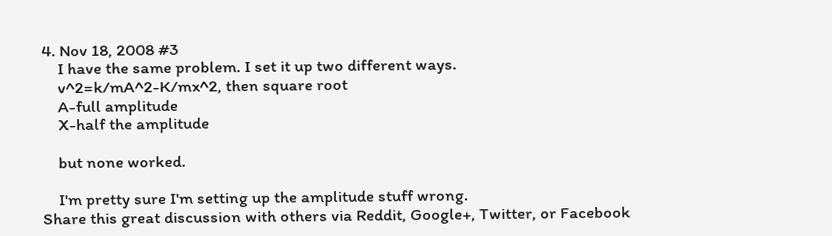4. Nov 18, 2008 #3
    I have the same problem. I set it up two different ways.
    v^2=k/mA^2-K/mx^2, then square root
    A-full amplitude
    X-half the amplitude

    but none worked.

    I'm pretty sure I'm setting up the amplitude stuff wrong.
Share this great discussion with others via Reddit, Google+, Twitter, or Facebook